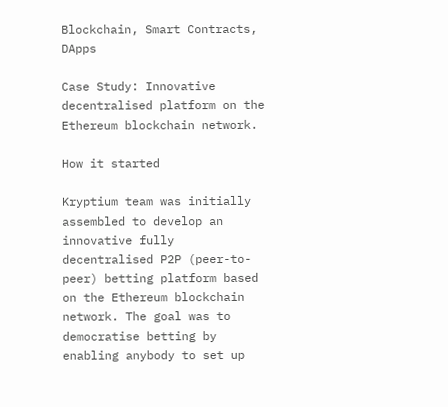Blockchain, Smart Contracts, DApps

Case Study: Innovative decentralised platform on the Ethereum blockchain network.

How it started

Kryptium team was initially assembled to develop an innovative fully decentralised P2P (peer-to-peer) betting platform based on the Ethereum blockchain network. The goal was to democratise betting by enabling anybody to set up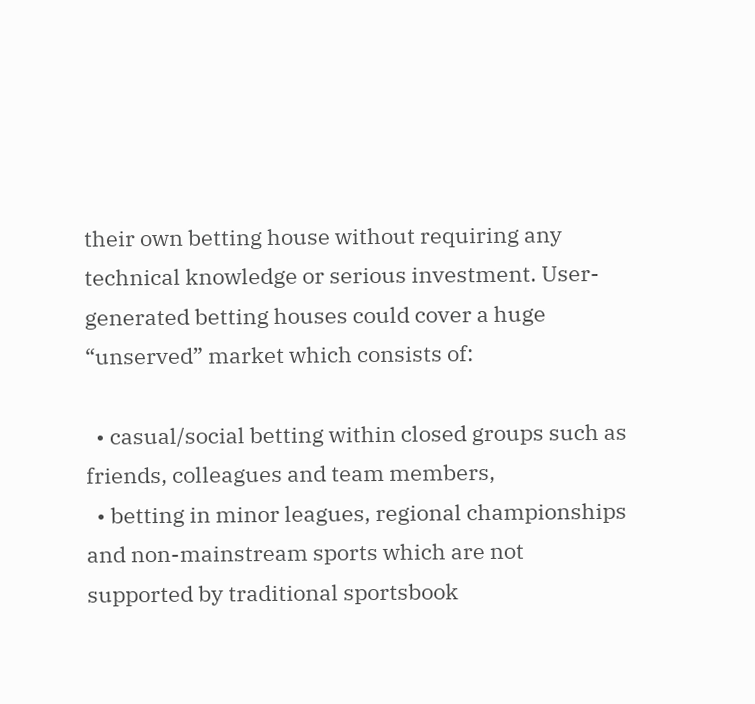their own betting house without requiring any technical knowledge or serious investment. User-generated betting houses could cover a huge “unserved” market which consists of:

  • casual/social betting within closed groups such as friends, colleagues and team members,
  • betting in minor leagues, regional championships and non-mainstream sports which are not supported by traditional sportsbook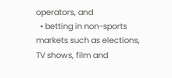operators, and
  • betting in non-sports markets such as elections, TV shows, film and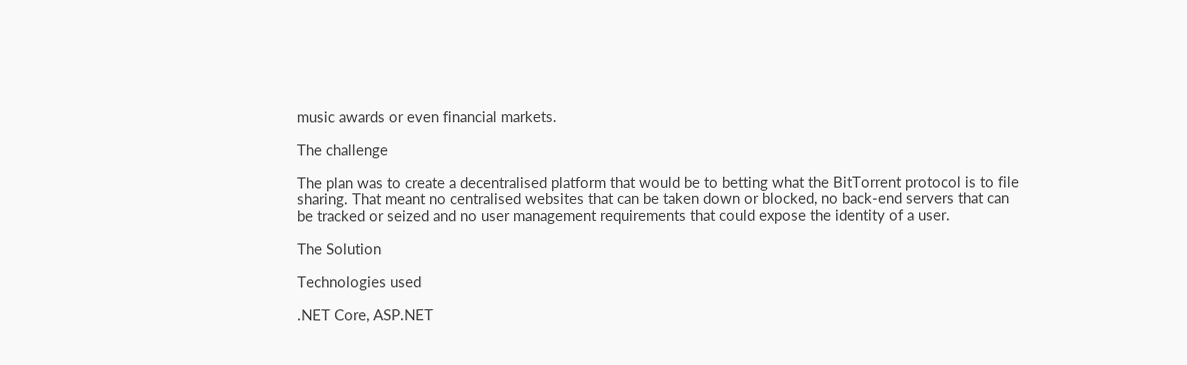music awards or even financial markets.

The challenge

The plan was to create a decentralised platform that would be to betting what the BitTorrent protocol is to file sharing. That meant no centralised websites that can be taken down or blocked, no back-end servers that can be tracked or seized and no user management requirements that could expose the identity of a user.

The Solution

Technologies used

.NET Core, ASP.NET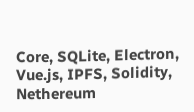Core, SQLite, Electron, Vue.js, IPFS, Solidity, Nethereum